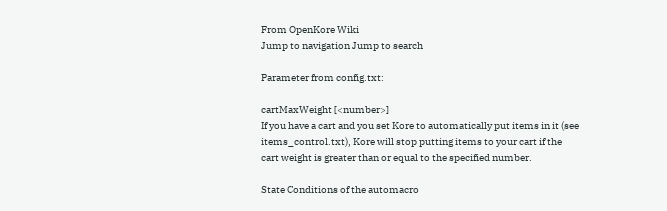From OpenKore Wiki
Jump to navigation Jump to search

Parameter from config.txt:

cartMaxWeight [<number>]
If you have a cart and you set Kore to automatically put items in it (see items_control.txt), Kore will stop putting items to your cart if the cart weight is greater than or equal to the specified number.

State Conditions of the automacro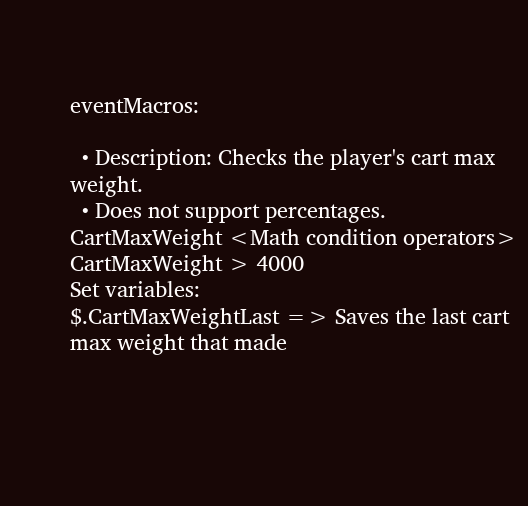eventMacros:

  • Description: Checks the player's cart max weight.
  • Does not support percentages.
CartMaxWeight <Math condition operators>
CartMaxWeight > 4000
Set variables:
$.CartMaxWeightLast => Saves the last cart max weight that made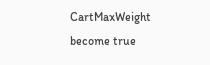CartMaxWeight become true